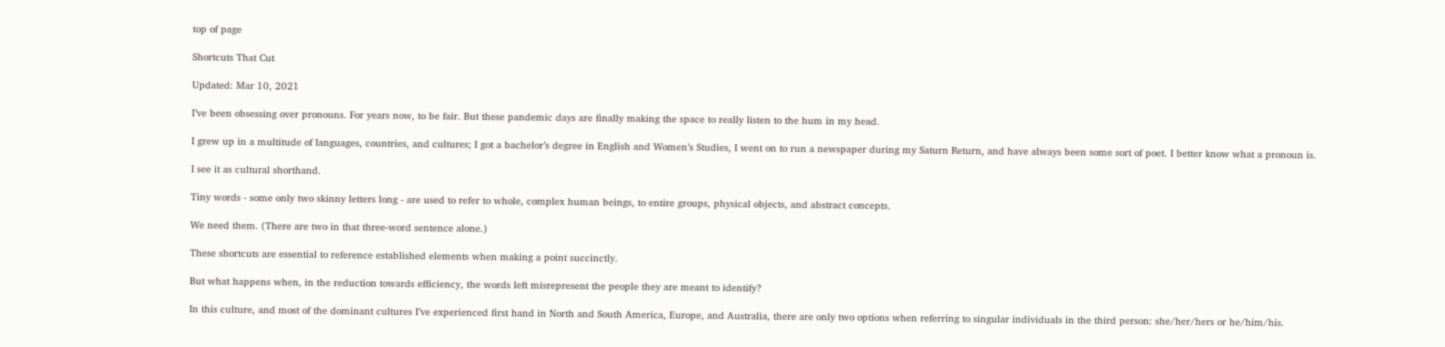top of page

Shortcuts That Cut

Updated: Mar 10, 2021

I’ve been obsessing over pronouns. For years now, to be fair. But these pandemic days are finally making the space to really listen to the hum in my head.

I grew up in a multitude of languages, countries, and cultures; I got a bachelor’s degree in English and Women’s Studies, I went on to run a newspaper during my Saturn Return, and have always been some sort of poet. I better know what a pronoun is.

I see it as cultural shorthand.

Tiny words - some only two skinny letters long - are used to refer to whole, complex human beings, to entire groups, physical objects, and abstract concepts.

We need them. (There are two in that three-word sentence alone.)

These shortcuts are essential to reference established elements when making a point succinctly.

But what happens when, in the reduction towards efficiency, the words left misrepresent the people they are meant to identify?

In this culture, and most of the dominant cultures I’ve experienced first hand in North and South America, Europe, and Australia, there are only two options when referring to singular individuals in the third person: she/her/hers or he/him/his.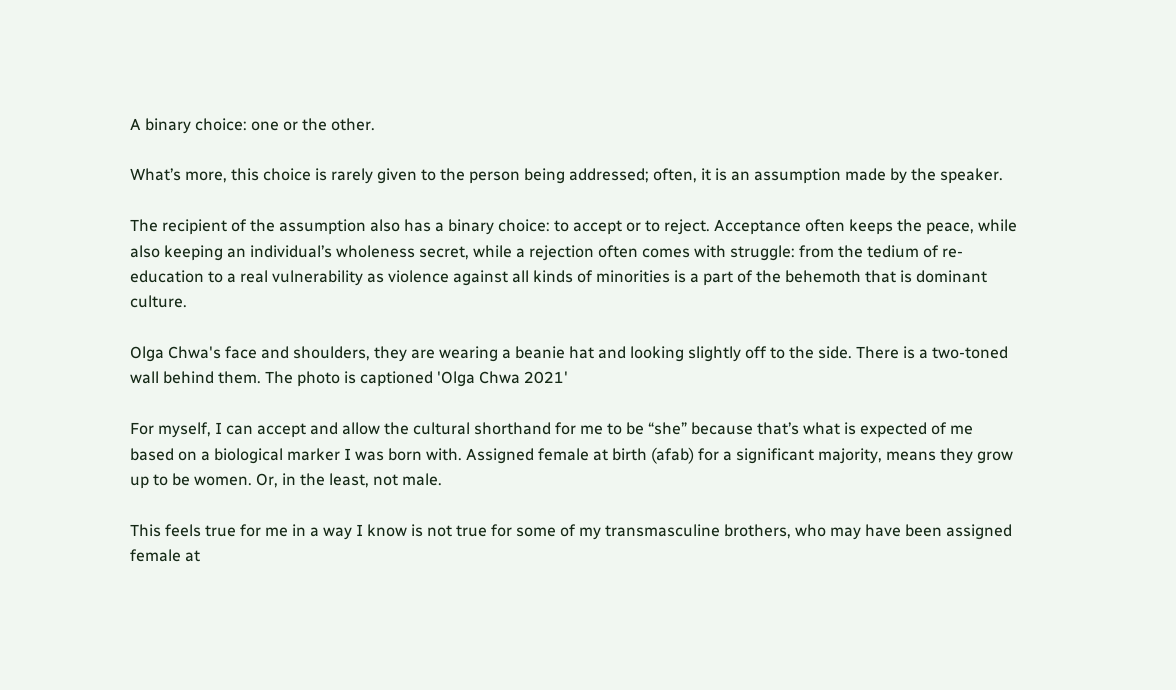A binary choice: one or the other.

What’s more, this choice is rarely given to the person being addressed; often, it is an assumption made by the speaker.

The recipient of the assumption also has a binary choice: to accept or to reject. Acceptance often keeps the peace, while also keeping an individual’s wholeness secret, while a rejection often comes with struggle: from the tedium of re-education to a real vulnerability as violence against all kinds of minorities is a part of the behemoth that is dominant culture.

Olga Chwa's face and shoulders, they are wearing a beanie hat and looking slightly off to the side. There is a two-toned wall behind them. The photo is captioned 'Olga Chwa 2021'

For myself, I can accept and allow the cultural shorthand for me to be “she” because that’s what is expected of me based on a biological marker I was born with. Assigned female at birth (afab) for a significant majority, means they grow up to be women. Or, in the least, not male.

This feels true for me in a way I know is not true for some of my transmasculine brothers, who may have been assigned female at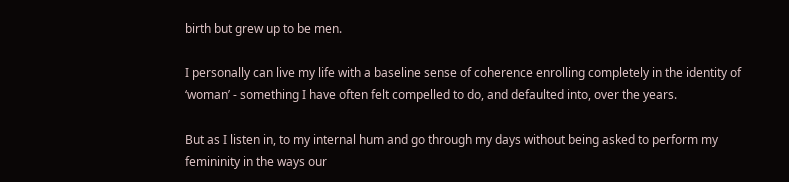birth but grew up to be men.

I personally can live my life with a baseline sense of coherence enrolling completely in the identity of ‘woman’ - something I have often felt compelled to do, and defaulted into, over the years.

But as I listen in, to my internal hum and go through my days without being asked to perform my femininity in the ways our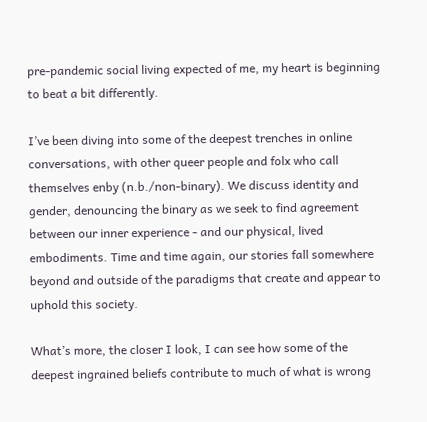pre-pandemic social living expected of me, my heart is beginning to beat a bit differently.

I’ve been diving into some of the deepest trenches in online conversations, with other queer people and folx who call themselves enby (n.b./non-binary). We discuss identity and gender, denouncing the binary as we seek to find agreement between our inner experience - and our physical, lived embodiments. Time and time again, our stories fall somewhere beyond and outside of the paradigms that create and appear to uphold this society.

What’s more, the closer I look, I can see how some of the deepest ingrained beliefs contribute to much of what is wrong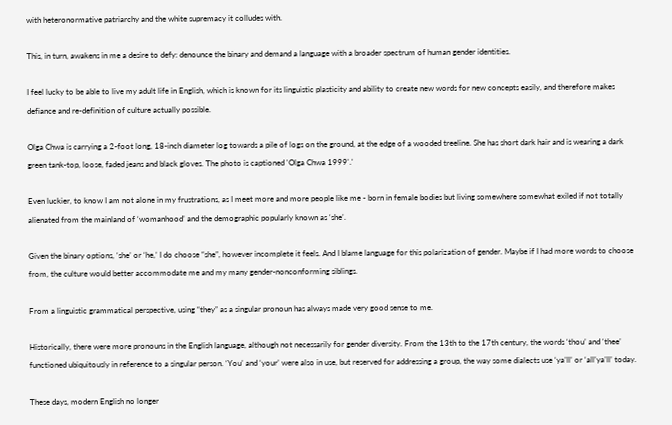with heteronormative patriarchy and the white supremacy it colludes with.

This, in turn, awakens in me a desire to defy: denounce the binary and demand a language with a broader spectrum of human gender identities.

I feel lucky to be able to live my adult life in English, which is known for its linguistic plasticity and ability to create new words for new concepts easily, and therefore makes defiance and re-definition of culture actually possible.

Olga Chwa is carrying a 2-foot long, 18-inch diameter log towards a pile of logs on the ground, at the edge of a wooded treeline. She has short dark hair and is wearing a dark green tank-top, loose, faded jeans and black gloves. The photo is captioned 'Olga Chwa 1999'.'

Even luckier, to know I am not alone in my frustrations, as I meet more and more people like me - born in female bodies but living somewhere somewhat exiled if not totally alienated from the mainland of ‘womanhood’ and the demographic popularly known as ‘she’.

Given the binary options, ‘she’ or ‘he,’ I do choose “she”, however incomplete it feels. And I blame language for this polarization of gender. Maybe if I had more words to choose from, the culture would better accommodate me and my many gender-nonconforming siblings.

From a linguistic grammatical perspective, using “they” as a singular pronoun has always made very good sense to me.

Historically, there were more pronouns in the English language, although not necessarily for gender diversity. From the 13th to the 17th century, the words ‘thou’ and ‘thee’ functioned ubiquitously in reference to a singular person. ‘You’ and ‘your’ were also in use, but reserved for addressing a group, the way some dialects use ‘ya’ll’ or ‘all’ya’ll’ today.

These days, modern English no longer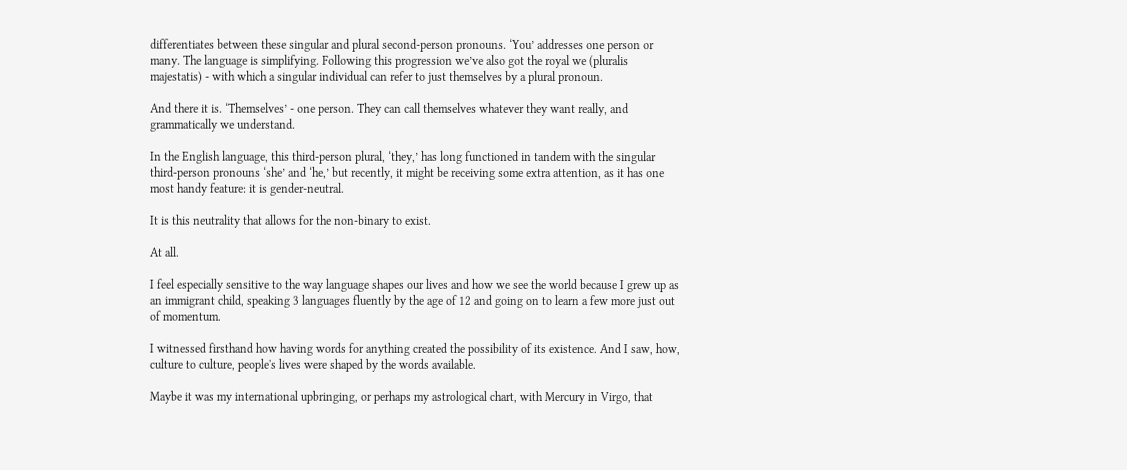differentiates between these singular and plural second-person pronouns. ‘You’ addresses one person or many. The language is simplifying. Following this progression we’ve also got the royal we (pluralis majestatis) - with which a singular individual can refer to just themselves by a plural pronoun.

And there it is. ‘Themselves’ - one person. They can call themselves whatever they want really, and grammatically we understand.

In the English language, this third-person plural, ‘they,’ has long functioned in tandem with the singular third-person pronouns ‘she’ and ‘he,’ but recently, it might be receiving some extra attention, as it has one most handy feature: it is gender-neutral.

It is this neutrality that allows for the non-binary to exist.

At all.

I feel especially sensitive to the way language shapes our lives and how we see the world because I grew up as an immigrant child, speaking 3 languages fluently by the age of 12 and going on to learn a few more just out of momentum.

I witnessed firsthand how having words for anything created the possibility of its existence. And I saw, how, culture to culture, people's lives were shaped by the words available.

Maybe it was my international upbringing, or perhaps my astrological chart, with Mercury in Virgo, that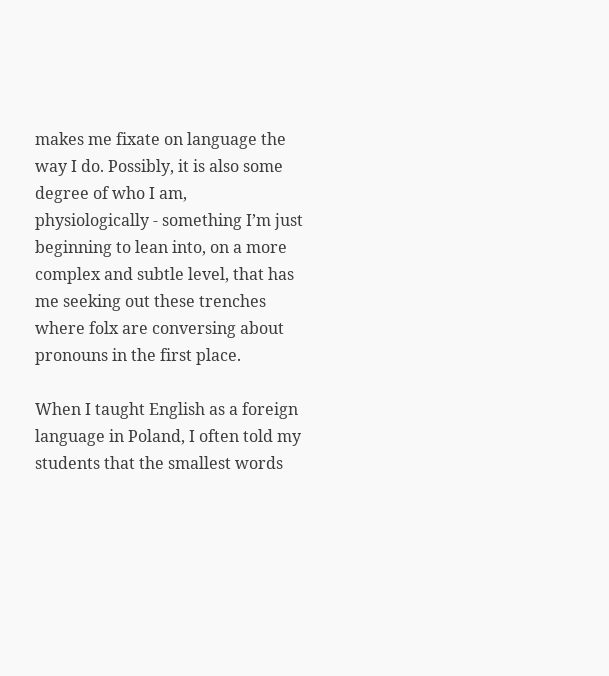makes me fixate on language the way I do. Possibly, it is also some degree of who I am, physiologically - something I’m just beginning to lean into, on a more complex and subtle level, that has me seeking out these trenches where folx are conversing about pronouns in the first place.

When I taught English as a foreign language in Poland, I often told my students that the smallest words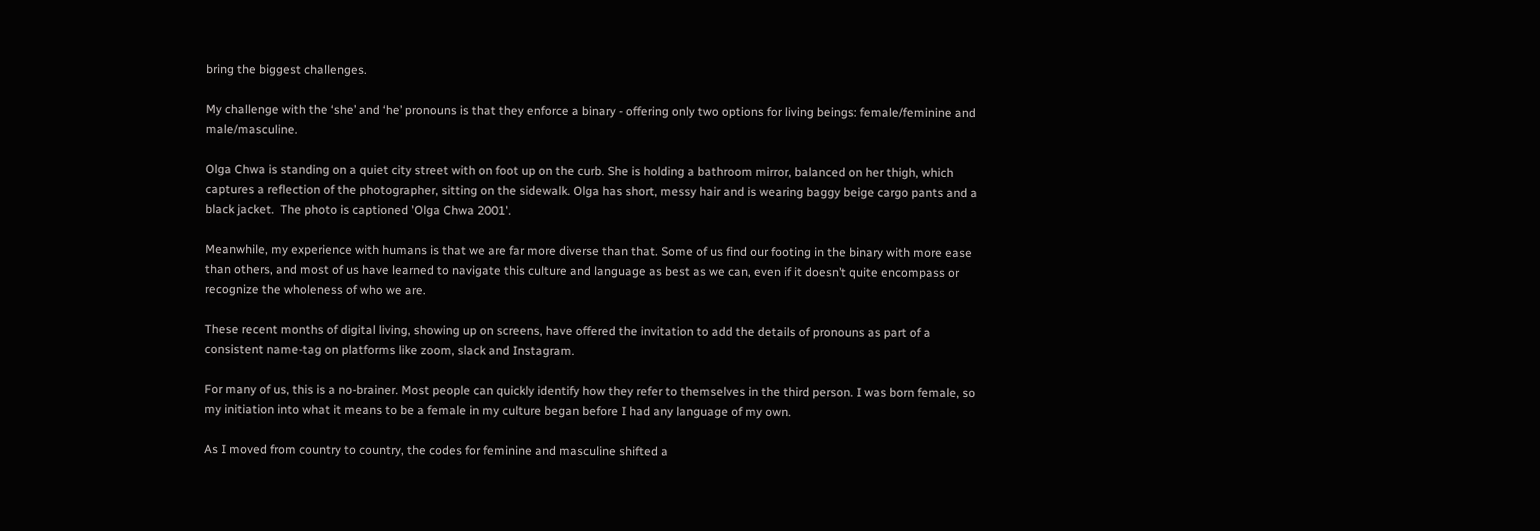bring the biggest challenges.

My challenge with the ‘she’ and ‘he’ pronouns is that they enforce a binary - offering only two options for living beings: female/feminine and male/masculine.

Olga Chwa is standing on a quiet city street with on foot up on the curb. She is holding a bathroom mirror, balanced on her thigh, which captures a reflection of the photographer, sitting on the sidewalk. Olga has short, messy hair and is wearing baggy beige cargo pants and a black jacket.  The photo is captioned 'Olga Chwa 2001'.

Meanwhile, my experience with humans is that we are far more diverse than that. Some of us find our footing in the binary with more ease than others, and most of us have learned to navigate this culture and language as best as we can, even if it doesn’t quite encompass or recognize the wholeness of who we are.

These recent months of digital living, showing up on screens, have offered the invitation to add the details of pronouns as part of a consistent name-tag on platforms like zoom, slack and Instagram.

For many of us, this is a no-brainer. Most people can quickly identify how they refer to themselves in the third person. I was born female, so my initiation into what it means to be a female in my culture began before I had any language of my own.

As I moved from country to country, the codes for feminine and masculine shifted a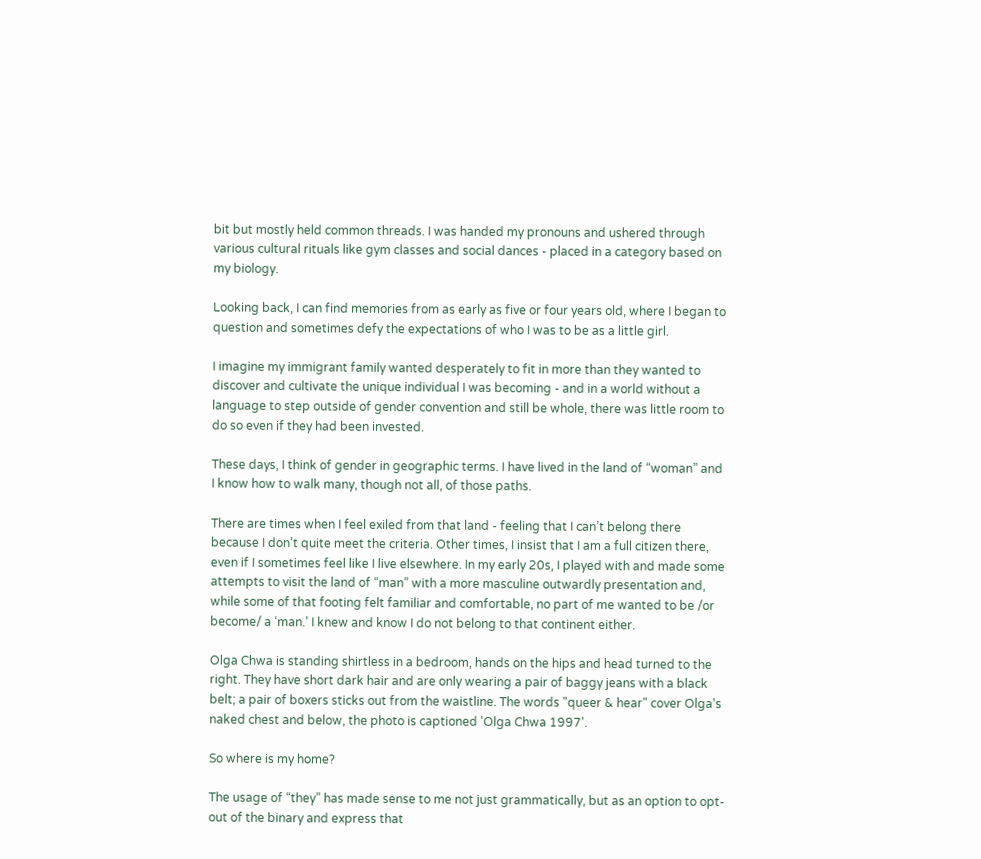bit but mostly held common threads. I was handed my pronouns and ushered through various cultural rituals like gym classes and social dances - placed in a category based on my biology.

Looking back, I can find memories from as early as five or four years old, where I began to question and sometimes defy the expectations of who I was to be as a little girl.

I imagine my immigrant family wanted desperately to fit in more than they wanted to discover and cultivate the unique individual I was becoming - and in a world without a language to step outside of gender convention and still be whole, there was little room to do so even if they had been invested.

These days, I think of gender in geographic terms. I have lived in the land of “woman” and I know how to walk many, though not all, of those paths.

There are times when I feel exiled from that land - feeling that I can’t belong there because I don’t quite meet the criteria. Other times, I insist that I am a full citizen there, even if I sometimes feel like I live elsewhere. In my early 20s, I played with and made some attempts to visit the land of “man” with a more masculine outwardly presentation and, while some of that footing felt familiar and comfortable, no part of me wanted to be /or become/ a ‘man.’ I knew and know I do not belong to that continent either.

Olga Chwa is standing shirtless in a bedroom, hands on the hips and head turned to the right. They have short dark hair and are only wearing a pair of baggy jeans with a black belt; a pair of boxers sticks out from the waistline. The words "queer & hear" cover Olga's naked chest and below, the photo is captioned 'Olga Chwa 1997'.

So where is my home?

The usage of “they” has made sense to me not just grammatically, but as an option to opt-out of the binary and express that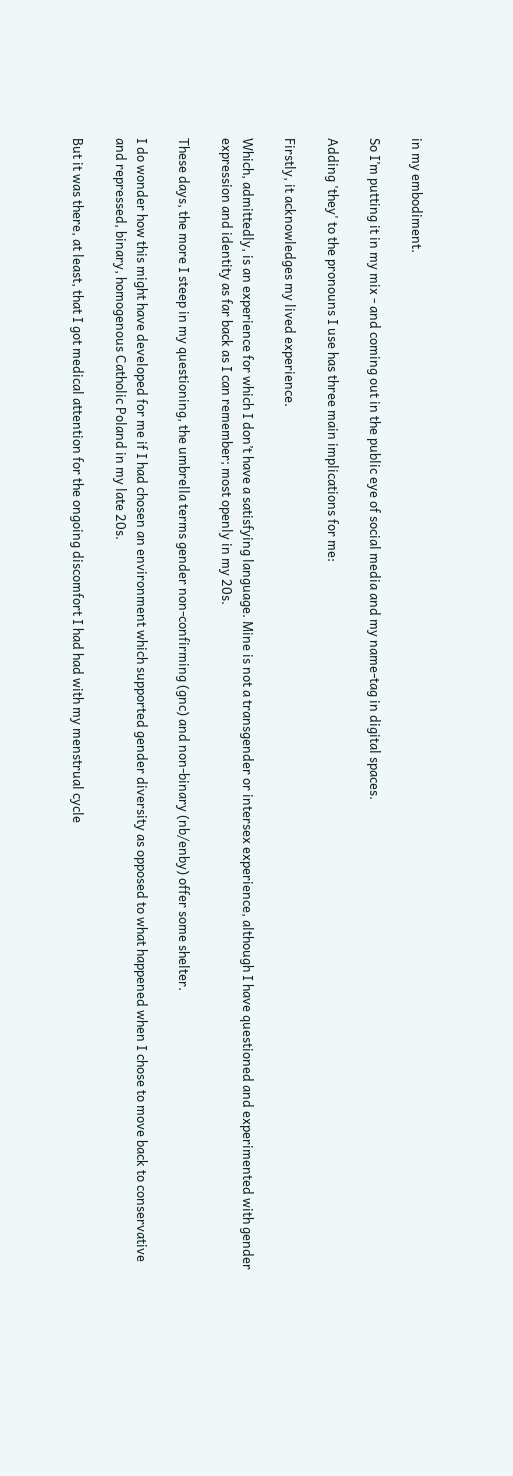in my embodiment.

So I’m putting it in my mix - and coming out in the public eye of social media and my name-tag in digital spaces.

Adding 'they' to the pronouns I use has three main implications for me:

Firstly, it acknowledges my lived experience.

Which, admittedly, is an experience for which I don’t have a satisfying language. Mine is not a transgender or intersex experience, although I have questioned and experimented with gender expression and identity as far back as I can remember; most openly in my 20s.

These days, the more I steep in my questioning, the umbrella terms gender non-confirming (gnc) and non-binary (nb/enby) offer some shelter.

I do wonder how this might have developed for me if I had chosen an environment which supported gender diversity as opposed to what happened when I chose to move back to conservative and repressed, binary, homogenous Catholic Poland in my late 20s.

But it was there, at least, that I got medical attention for the ongoing discomfort I had had with my menstrual cycle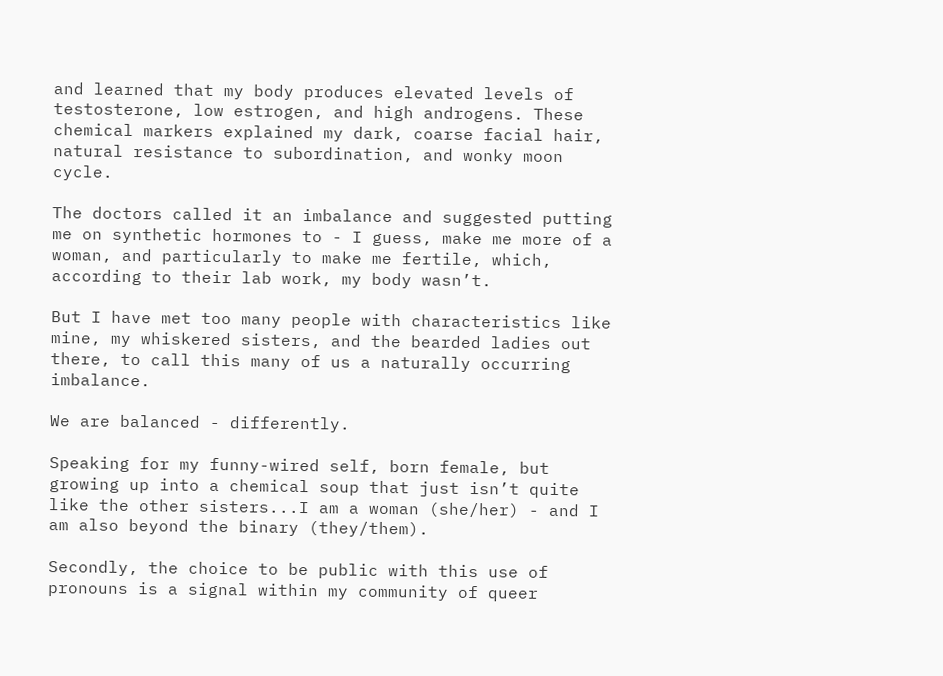and learned that my body produces elevated levels of testosterone, low estrogen, and high androgens. These chemical markers explained my dark, coarse facial hair, natural resistance to subordination, and wonky moon cycle.

The doctors called it an imbalance and suggested putting me on synthetic hormones to - I guess, make me more of a woman, and particularly to make me fertile, which, according to their lab work, my body wasn’t.

But I have met too many people with characteristics like mine, my whiskered sisters, and the bearded ladies out there, to call this many of us a naturally occurring imbalance.

We are balanced - differently.

Speaking for my funny-wired self, born female, but growing up into a chemical soup that just isn’t quite like the other sisters...I am a woman (she/her) - and I am also beyond the binary (they/them).

Secondly, the choice to be public with this use of pronouns is a signal within my community of queer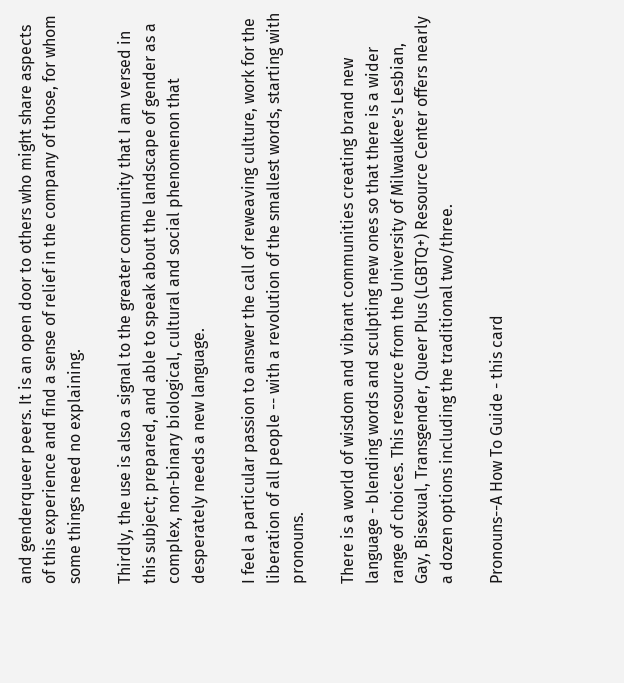and genderqueer peers. It is an open door to others who might share aspects of this experience and find a sense of relief in the company of those, for whom some things need no explaining.

Thirdly, the use is also a signal to the greater community that I am versed in this subject; prepared, and able to speak about the landscape of gender as a complex, non-binary biological, cultural and social phenomenon that desperately needs a new language.

I feel a particular passion to answer the call of reweaving culture, work for the liberation of all people -- with a revolution of the smallest words, starting with pronouns.

There is a world of wisdom and vibrant communities creating brand new language - blending words and sculpting new ones so that there is a wider range of choices. This resource from the University of Milwaukee’s Lesbian, Gay, Bisexual, Transgender, Queer Plus (LGBTQ+) Resource Center offers nearly a dozen options including the traditional two/three.

Pronouns--A How To Guide - this card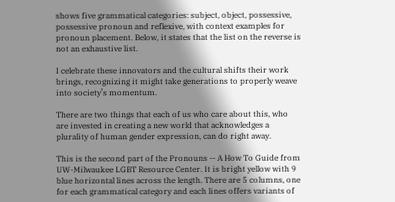shows five grammatical categories: subject, object, possessive, possessive pronoun and reflexive, with context examples for pronoun placement. Below, it states that the list on the reverse is not an exhaustive list.

I celebrate these innovators and the cultural shifts their work brings, recognizing it might take generations to properly weave into society’s momentum.

There are two things that each of us who care about this, who are invested in creating a new world that acknowledges a plurality of human gender expression, can do right away.

This is the second part of the Pronouns -- A How To Guide from UW-Milwaukee LGBT Resource Center. It is bright yellow with 9 blue horizontal lines across the length. There are 5 columns, one for each grammatical category and each lines offers variants of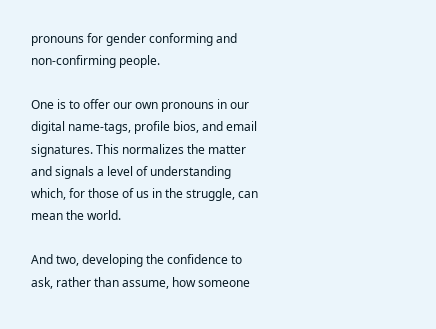pronouns for gender conforming and non-confirming people.

One is to offer our own pronouns in our digital name-tags, profile bios, and email signatures. This normalizes the matter and signals a level of understanding which, for those of us in the struggle, can mean the world.

And two, developing the confidence to ask, rather than assume, how someone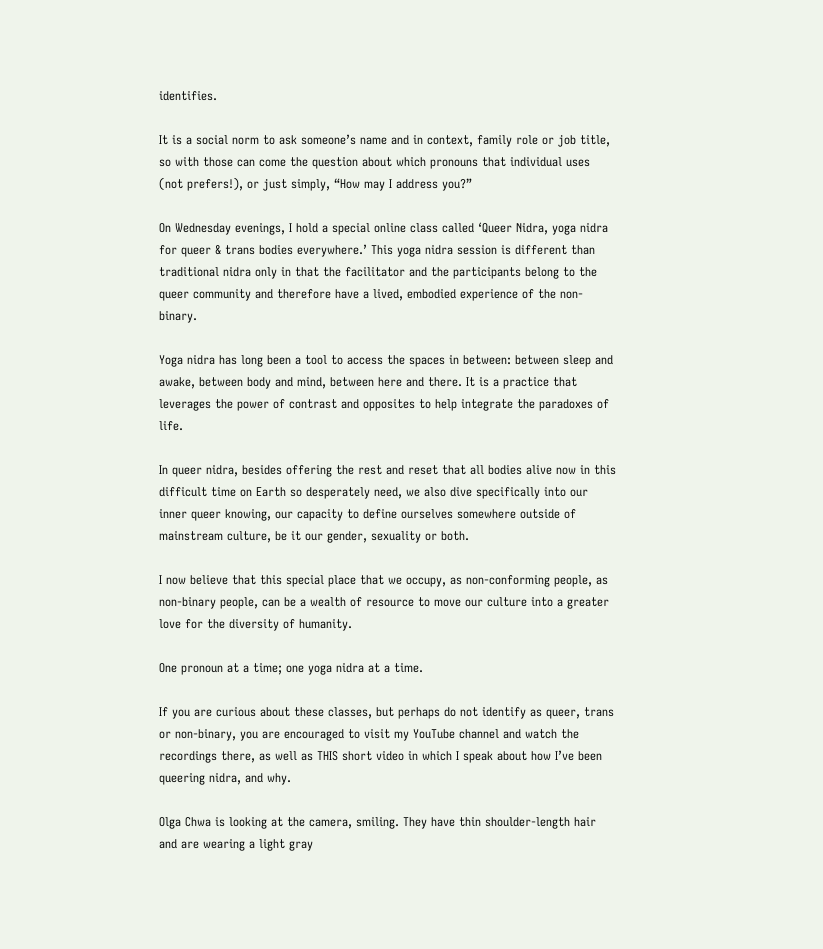identifies.

It is a social norm to ask someone’s name and in context, family role or job title, so with those can come the question about which pronouns that individual uses (not prefers!), or just simply, “How may I address you?”

On Wednesday evenings, I hold a special online class called ‘Queer Nidra, yoga nidra for queer & trans bodies everywhere.’ This yoga nidra session is different than traditional nidra only in that the facilitator and the participants belong to the queer community and therefore have a lived, embodied experience of the non-binary.

Yoga nidra has long been a tool to access the spaces in between: between sleep and awake, between body and mind, between here and there. It is a practice that leverages the power of contrast and opposites to help integrate the paradoxes of life.

In queer nidra, besides offering the rest and reset that all bodies alive now in this difficult time on Earth so desperately need, we also dive specifically into our inner queer knowing, our capacity to define ourselves somewhere outside of mainstream culture, be it our gender, sexuality or both.

I now believe that this special place that we occupy, as non-conforming people, as non-binary people, can be a wealth of resource to move our culture into a greater love for the diversity of humanity.

One pronoun at a time; one yoga nidra at a time.

If you are curious about these classes, but perhaps do not identify as queer, trans or non-binary, you are encouraged to visit my YouTube channel and watch the recordings there, as well as THIS short video in which I speak about how I’ve been queering nidra, and why.

Olga Chwa is looking at the camera, smiling. They have thin shoulder-length hair and are wearing a light gray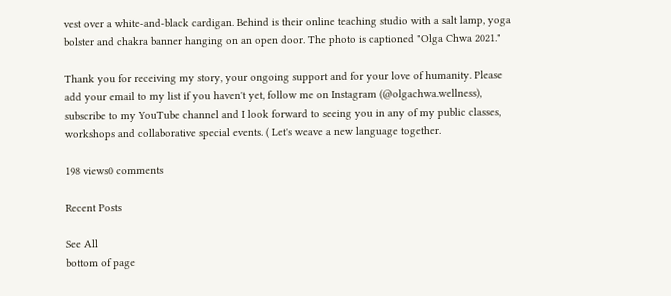vest over a white-and-black cardigan. Behind is their online teaching studio with a salt lamp, yoga bolster and chakra banner hanging on an open door. The photo is captioned "Olga Chwa 2021."

Thank you for receiving my story, your ongoing support and for your love of humanity. Please add your email to my list if you haven't yet, follow me on Instagram (@olgachwa.wellness), subscribe to my YouTube channel and I look forward to seeing you in any of my public classes, workshops and collaborative special events. ( Let's weave a new language together.

198 views0 comments

Recent Posts

See All
bottom of page